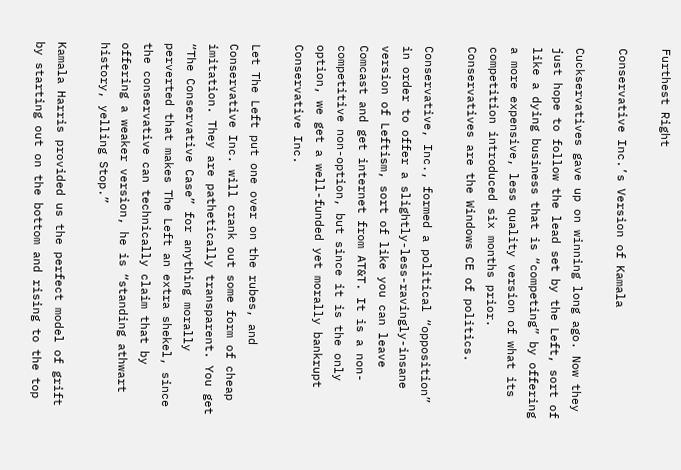Furthest Right

Conservative Inc.’s Version of Kamala

Cuckservatives gave up on winning long ago. Now they just hope to follow the lead set by the Left, sort of like a dying business that is “competing” by offering a more expensive, less quality version of what its competition introduced six months prior. Conservatives are the Windows CE of politics.

Conservative, Inc., formed a political “opposition” in order to offer a slightly-less-ravingly-insane version of Leftism, sort of like you can leave Comcast and get internet from AT&T. It is a non-competitive non-option, but since it is the only option, we get a well-funded yet morally bankrupt Conservative Inc.

Let The Left put one over on the rubes, and Conservative Inc. will crank out some form of cheap imitation. They are pathetically transparent. You get “The Conservative Case” for anything morally perverted that makes The Left an extra shekel, since the conservative can technically claim that by offering a weaker version, he is “standing athwart history, yelling Stop.”

Kamala Harris provided us the perfect model of grift by starting out on the bottom and rising to the top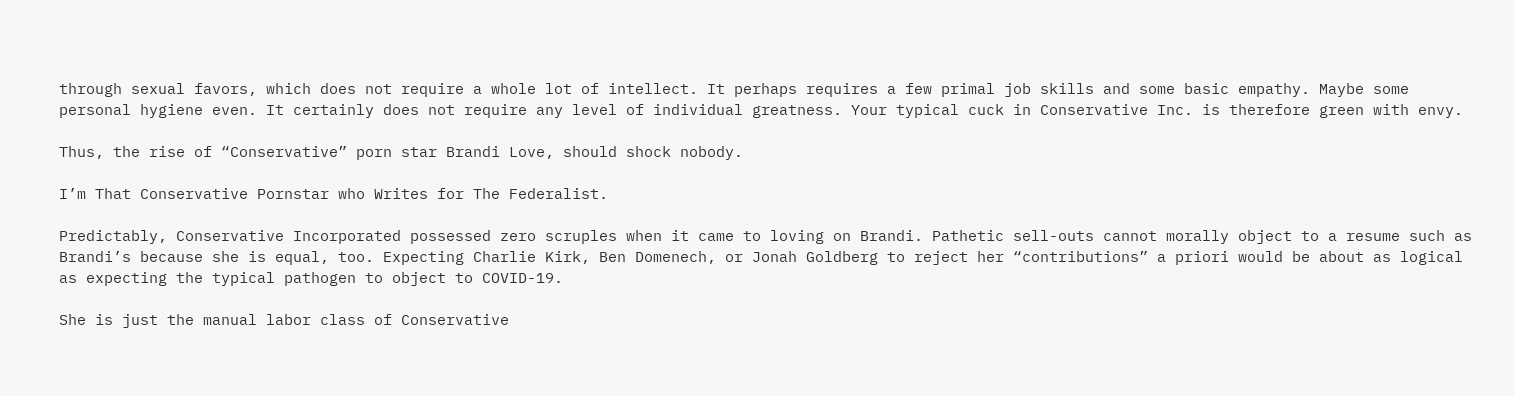through sexual favors, which does not require a whole lot of intellect. It perhaps requires a few primal job skills and some basic empathy. Maybe some personal hygiene even. It certainly does not require any level of individual greatness. Your typical cuck in Conservative Inc. is therefore green with envy.

Thus, the rise of “Conservative” porn star Brandi Love, should shock nobody.

I’m That Conservative Pornstar who Writes for The Federalist.

Predictably, Conservative Incorporated possessed zero scruples when it came to loving on Brandi. Pathetic sell-outs cannot morally object to a resume such as Brandi’s because she is equal, too. Expecting Charlie Kirk, Ben Domenech, or Jonah Goldberg to reject her “contributions” a priori would be about as logical as expecting the typical pathogen to object to COVID-19.

She is just the manual labor class of Conservative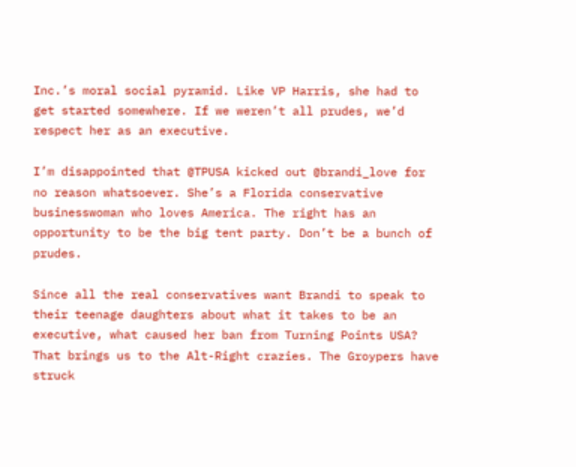Inc.’s moral social pyramid. Like VP Harris, she had to get started somewhere. If we weren’t all prudes, we’d respect her as an executive.

I’m disappointed that @TPUSA kicked out @brandi_love for no reason whatsoever. She’s a Florida conservative businesswoman who loves America. The right has an opportunity to be the big tent party. Don’t be a bunch of prudes.

Since all the real conservatives want Brandi to speak to their teenage daughters about what it takes to be an executive, what caused her ban from Turning Points USA? That brings us to the Alt-Right crazies. The Groypers have struck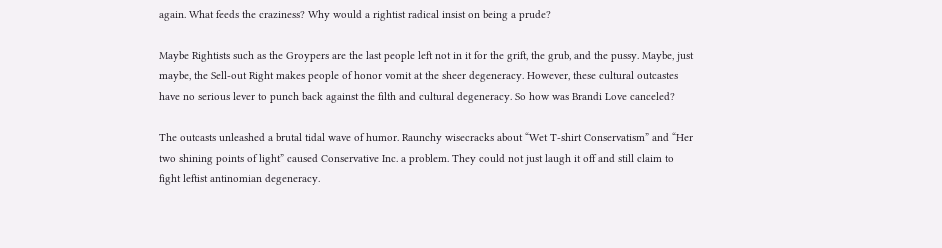again. What feeds the craziness? Why would a rightist radical insist on being a prude?

Maybe Rightists such as the Groypers are the last people left not in it for the grift, the grub, and the pussy. Maybe, just maybe, the Sell-out Right makes people of honor vomit at the sheer degeneracy. However, these cultural outcastes have no serious lever to punch back against the filth and cultural degeneracy. So how was Brandi Love canceled?

The outcasts unleashed a brutal tidal wave of humor. Raunchy wisecracks about “Wet T-shirt Conservatism” and “Her two shining points of light” caused Conservative Inc. a problem. They could not just laugh it off and still claim to fight leftist antinomian degeneracy.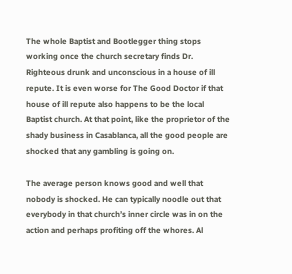The whole Baptist and Bootlegger thing stops working once the church secretary finds Dr. Righteous drunk and unconscious in a house of ill repute. It is even worse for The Good Doctor if that house of ill repute also happens to be the local Baptist church. At that point, like the proprietor of the shady business in Casablanca, all the good people are shocked that any gambling is going on.

The average person knows good and well that nobody is shocked. He can typically noodle out that everybody in that church’s inner circle was in on the action and perhaps profiting off the whores. Al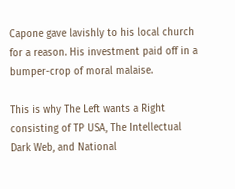Capone gave lavishly to his local church for a reason. His investment paid off in a bumper-crop of moral malaise.

This is why The Left wants a Right consisting of TP USA, The Intellectual Dark Web, and National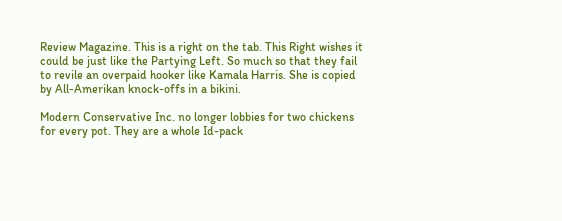Review Magazine. This is a right on the tab. This Right wishes it could be just like the Partying Left. So much so that they fail to revile an overpaid hooker like Kamala Harris. She is copied by All-Amerikan knock-offs in a bikini.

Modern Conservative Inc. no longer lobbies for two chickens for every pot. They are a whole Id-pack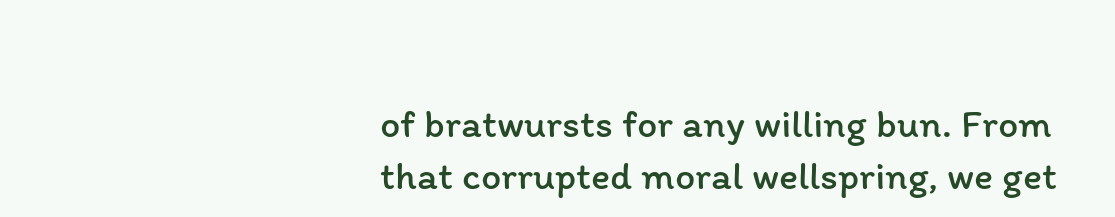of bratwursts for any willing bun. From that corrupted moral wellspring, we get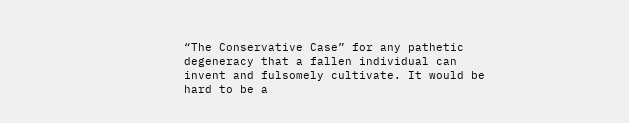“The Conservative Case” for any pathetic degeneracy that a fallen individual can invent and fulsomely cultivate. It would be hard to be a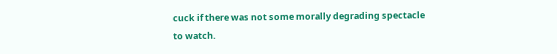cuck if there was not some morally degrading spectacle to watch.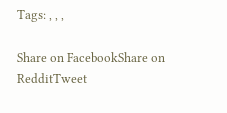Tags: , , ,

Share on FacebookShare on RedditTweet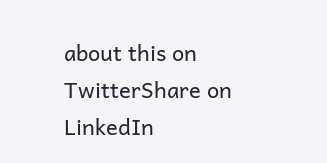about this on TwitterShare on LinkedIn